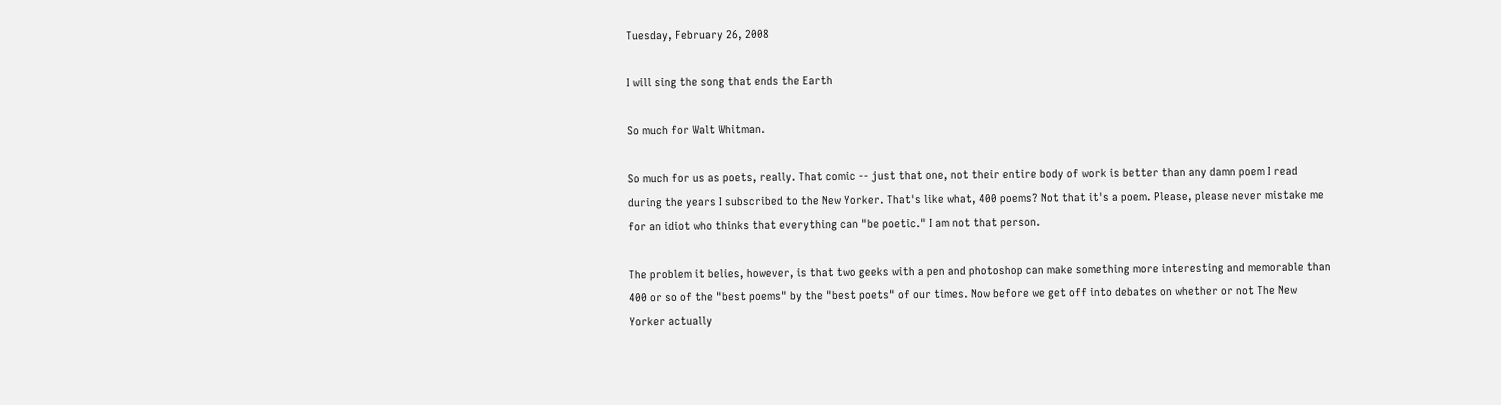Tuesday, February 26, 2008

I will sing the song that ends the Earth

So much for Walt Whitman.

So much for us as poets, really. That comic -- just that one, not their entire body of work is better than any damn poem I read during the years I subscribed to the New Yorker. That's like what, 400 poems? Not that it's a poem. Please, please never mistake me for an idiot who thinks that everything can "be poetic." I am not that person.

The problem it belies, however, is that two geeks with a pen and photoshop can make something more interesting and memorable than 400 or so of the "best poems" by the "best poets" of our times. Now before we get off into debates on whether or not The New Yorker actually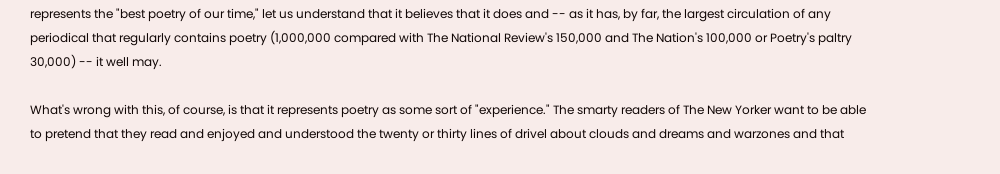represents the "best poetry of our time," let us understand that it believes that it does and -- as it has, by far, the largest circulation of any periodical that regularly contains poetry (1,000,000 compared with The National Review's 150,000 and The Nation's 100,000 or Poetry's paltry 30,000) -- it well may.

What's wrong with this, of course, is that it represents poetry as some sort of "experience." The smarty readers of The New Yorker want to be able to pretend that they read and enjoyed and understood the twenty or thirty lines of drivel about clouds and dreams and warzones and that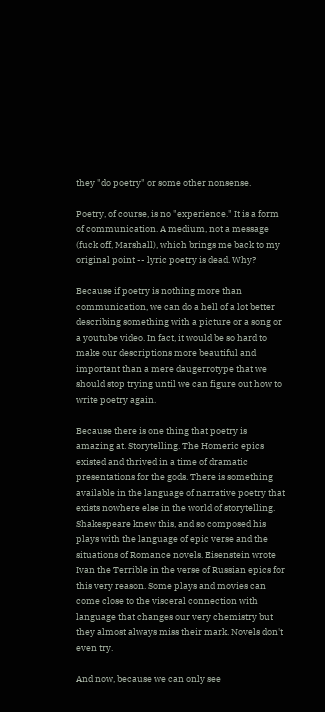they "do poetry" or some other nonsense.

Poetry, of course, is no "experience." It is a form of communication. A medium, not a message (fuck off, Marshall), which brings me back to my original point -- lyric poetry is dead. Why?

Because if poetry is nothing more than communication, we can do a hell of a lot better describing something with a picture or a song or a youtube video. In fact, it would be so hard to make our descriptions more beautiful and important than a mere daugerrotype that we should stop trying until we can figure out how to write poetry again.

Because there is one thing that poetry is amazing at. Storytelling. The Homeric epics existed and thrived in a time of dramatic presentations for the gods. There is something available in the language of narrative poetry that exists nowhere else in the world of storytelling. Shakespeare knew this, and so composed his plays with the language of epic verse and the situations of Romance novels. Eisenstein wrote Ivan the Terrible in the verse of Russian epics for this very reason. Some plays and movies can come close to the visceral connection with language that changes our very chemistry but they almost always miss their mark. Novels don't even try.

And now, because we can only see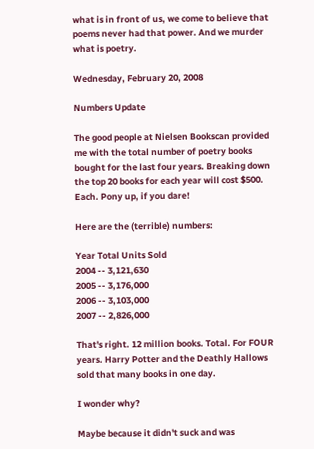what is in front of us, we come to believe that poems never had that power. And we murder what is poetry.

Wednesday, February 20, 2008

Numbers Update

The good people at Nielsen Bookscan provided me with the total number of poetry books bought for the last four years. Breaking down the top 20 books for each year will cost $500. Each. Pony up, if you dare!

Here are the (terrible) numbers:

Year Total Units Sold
2004 -- 3,121,630
2005 -- 3,176,000
2006 -- 3,103,000
2007 -- 2,826,000

That's right. 12 million books. Total. For FOUR years. Harry Potter and the Deathly Hallows sold that many books in one day.

I wonder why?

Maybe because it didn't suck and was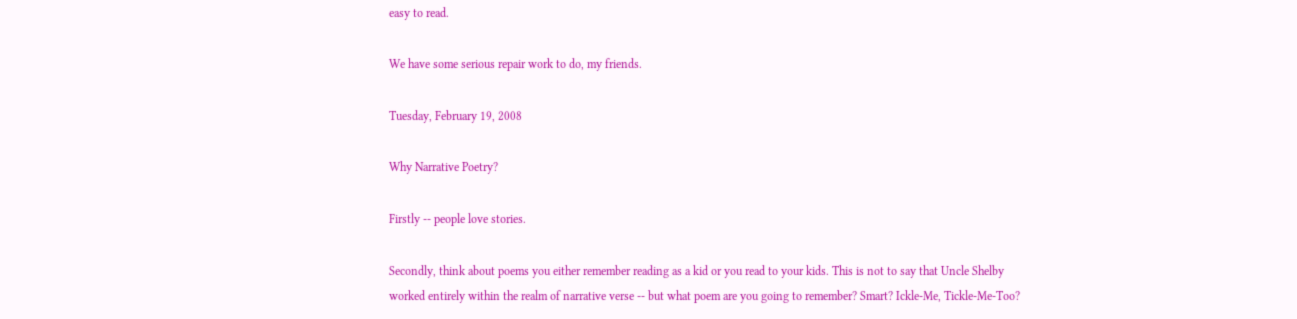easy to read.

We have some serious repair work to do, my friends.

Tuesday, February 19, 2008

Why Narrative Poetry?

Firstly -- people love stories.

Secondly, think about poems you either remember reading as a kid or you read to your kids. This is not to say that Uncle Shelby worked entirely within the realm of narrative verse -- but what poem are you going to remember? Smart? Ickle-Me, Tickle-Me-Too?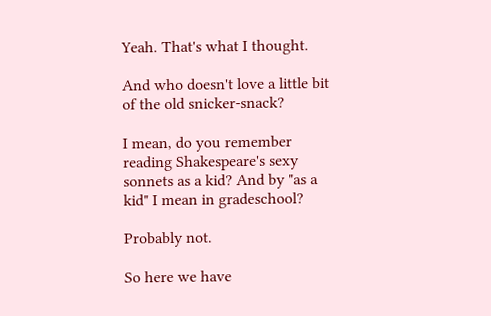Yeah. That's what I thought.

And who doesn't love a little bit of the old snicker-snack?

I mean, do you remember reading Shakespeare's sexy sonnets as a kid? And by "as a kid" I mean in gradeschool?

Probably not.

So here we have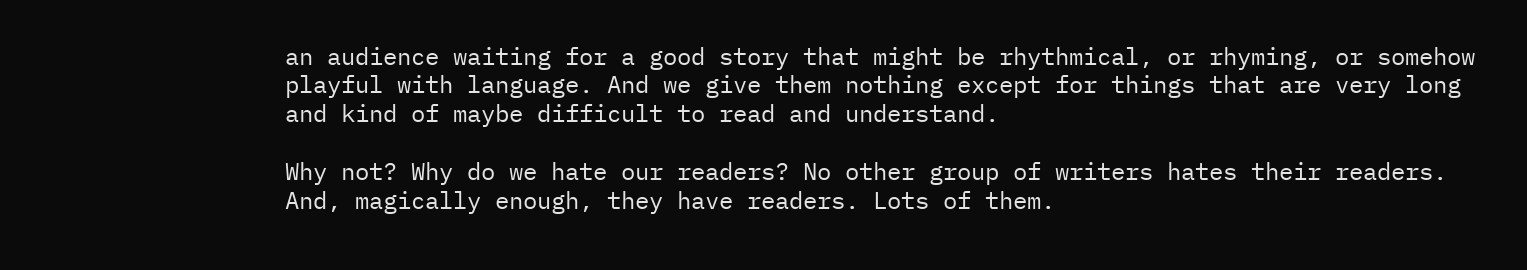an audience waiting for a good story that might be rhythmical, or rhyming, or somehow playful with language. And we give them nothing except for things that are very long and kind of maybe difficult to read and understand.

Why not? Why do we hate our readers? No other group of writers hates their readers.
And, magically enough, they have readers. Lots of them.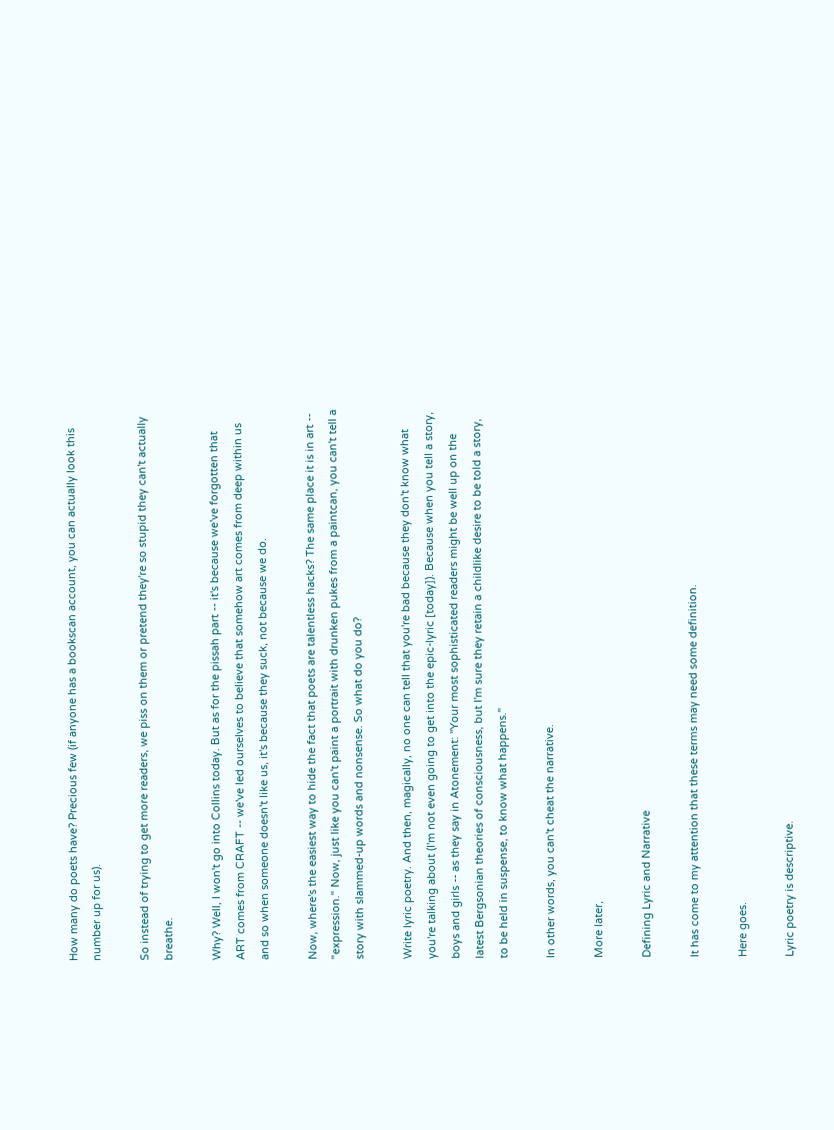How many do poets have? Precious few (if anyone has a bookscan account, you can actually look this number up for us).

So instead of trying to get more readers, we piss on them or pretend they're so stupid they can't actually breathe.

Why? Well, I won't go into Collins today. But as for the pissah part -- it's because we've forgotten that ART comes from CRAFT -- we've led ourselves to believe that somehow art comes from deep within us and so when someone doesn't like us, it's because they suck, not because we do.

Now, where's the easiest way to hide the fact that poets are talentless hacks? The same place it is in art -- "expression." Now, just like you can't paint a portrait with drunken pukes from a paintcan, you can't tell a story with slammed-up words and nonsense. So what do you do?

Write lyric poetry. And then, magically, no one can tell that you're bad because they don't know what you're talking about (I'm not even going to get into the epic-lyric [today]). Because when you tell a story, boys and girls -- as they say in Atonement: ''Your most sophisticated readers might be well up on the latest Bergsonian theories of consciousness, but I'm sure they retain a childlike desire to be told a story, to be held in suspense, to know what happens.''

In other words, you can't cheat the narrative.

More later,

Defining Lyric and Narrative

It has come to my attention that these terms may need some definition.

Here goes.

Lyric poetry is descriptive.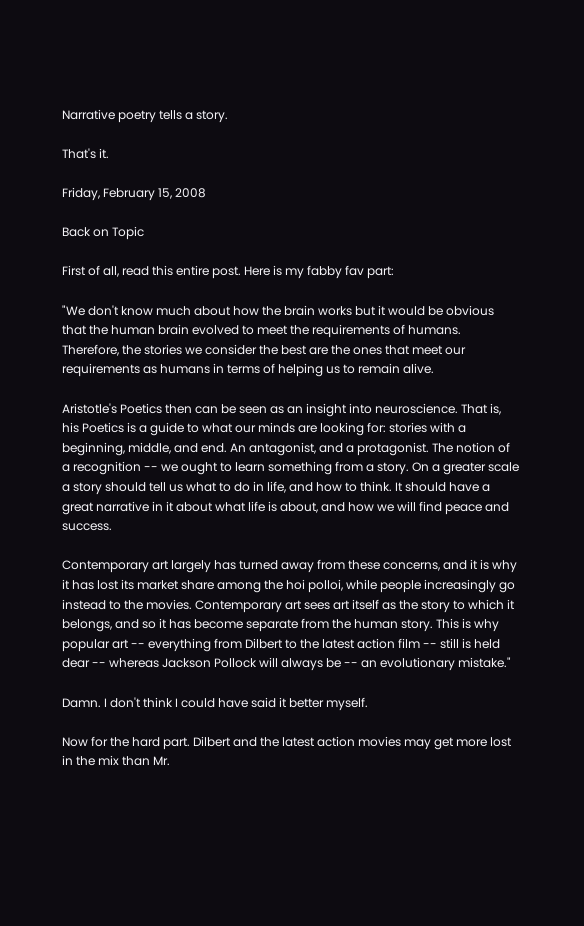Narrative poetry tells a story.

That's it.

Friday, February 15, 2008

Back on Topic

First of all, read this entire post. Here is my fabby fav part:

"We don't know much about how the brain works but it would be obvious that the human brain evolved to meet the requirements of humans. Therefore, the stories we consider the best are the ones that meet our requirements as humans in terms of helping us to remain alive.

Aristotle's Poetics then can be seen as an insight into neuroscience. That is, his Poetics is a guide to what our minds are looking for: stories with a beginning, middle, and end. An antagonist, and a protagonist. The notion of a recognition -- we ought to learn something from a story. On a greater scale a story should tell us what to do in life, and how to think. It should have a great narrative in it about what life is about, and how we will find peace and success.

Contemporary art largely has turned away from these concerns, and it is why it has lost its market share among the hoi polloi, while people increasingly go instead to the movies. Contemporary art sees art itself as the story to which it belongs, and so it has become separate from the human story. This is why popular art -- everything from Dilbert to the latest action film -- still is held dear -- whereas Jackson Pollock will always be -- an evolutionary mistake."

Damn. I don't think I could have said it better myself.

Now for the hard part. Dilbert and the latest action movies may get more lost in the mix than Mr.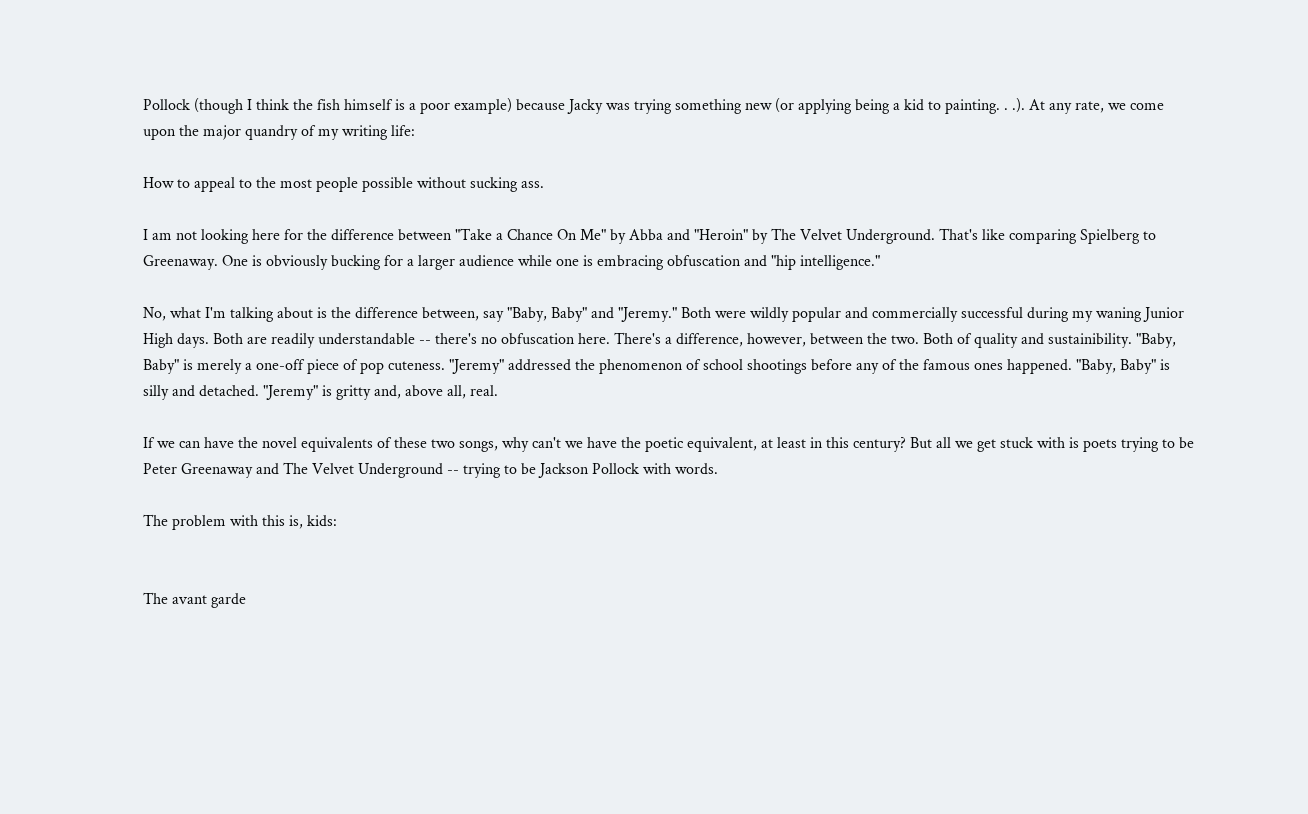Pollock (though I think the fish himself is a poor example) because Jacky was trying something new (or applying being a kid to painting. . .). At any rate, we come upon the major quandry of my writing life:

How to appeal to the most people possible without sucking ass.

I am not looking here for the difference between "Take a Chance On Me" by Abba and "Heroin" by The Velvet Underground. That's like comparing Spielberg to Greenaway. One is obviously bucking for a larger audience while one is embracing obfuscation and "hip intelligence."

No, what I'm talking about is the difference between, say "Baby, Baby" and "Jeremy." Both were wildly popular and commercially successful during my waning Junior High days. Both are readily understandable -- there's no obfuscation here. There's a difference, however, between the two. Both of quality and sustainibility. "Baby, Baby" is merely a one-off piece of pop cuteness. "Jeremy" addressed the phenomenon of school shootings before any of the famous ones happened. "Baby, Baby" is silly and detached. "Jeremy" is gritty and, above all, real.

If we can have the novel equivalents of these two songs, why can't we have the poetic equivalent, at least in this century? But all we get stuck with is poets trying to be Peter Greenaway and The Velvet Underground -- trying to be Jackson Pollock with words.

The problem with this is, kids:


The avant garde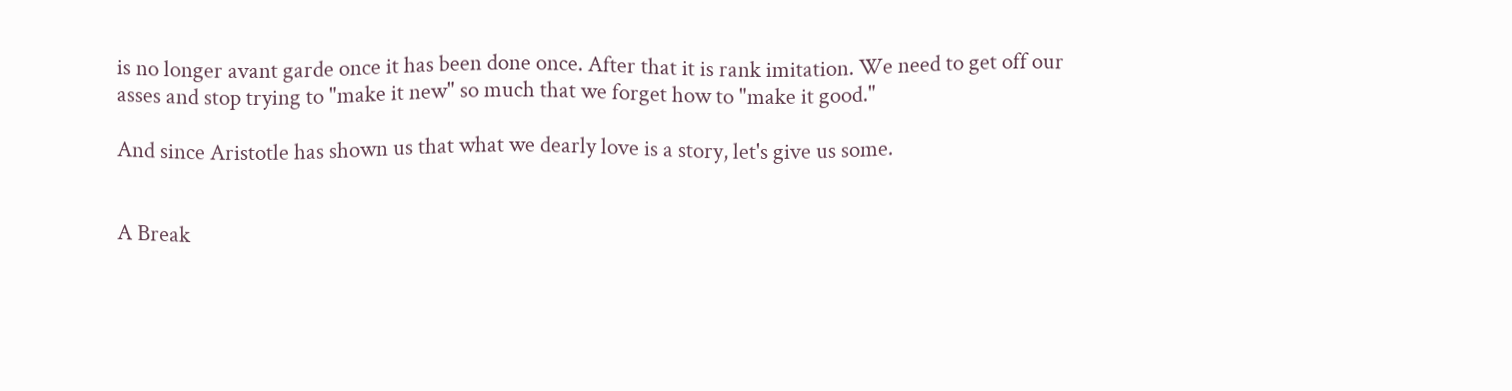is no longer avant garde once it has been done once. After that it is rank imitation. We need to get off our asses and stop trying to "make it new" so much that we forget how to "make it good."

And since Aristotle has shown us that what we dearly love is a story, let's give us some.


A Break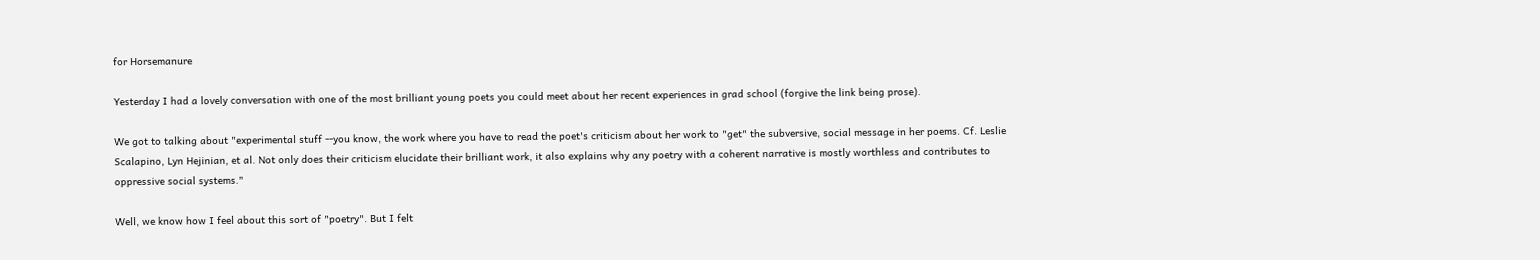for Horsemanure

Yesterday I had a lovely conversation with one of the most brilliant young poets you could meet about her recent experiences in grad school (forgive the link being prose).

We got to talking about "experimental stuff --you know, the work where you have to read the poet's criticism about her work to "get" the subversive, social message in her poems. Cf. Leslie Scalapino, Lyn Hejinian, et al. Not only does their criticism elucidate their brilliant work, it also explains why any poetry with a coherent narrative is mostly worthless and contributes to oppressive social systems."

Well, we know how I feel about this sort of "poetry". But I felt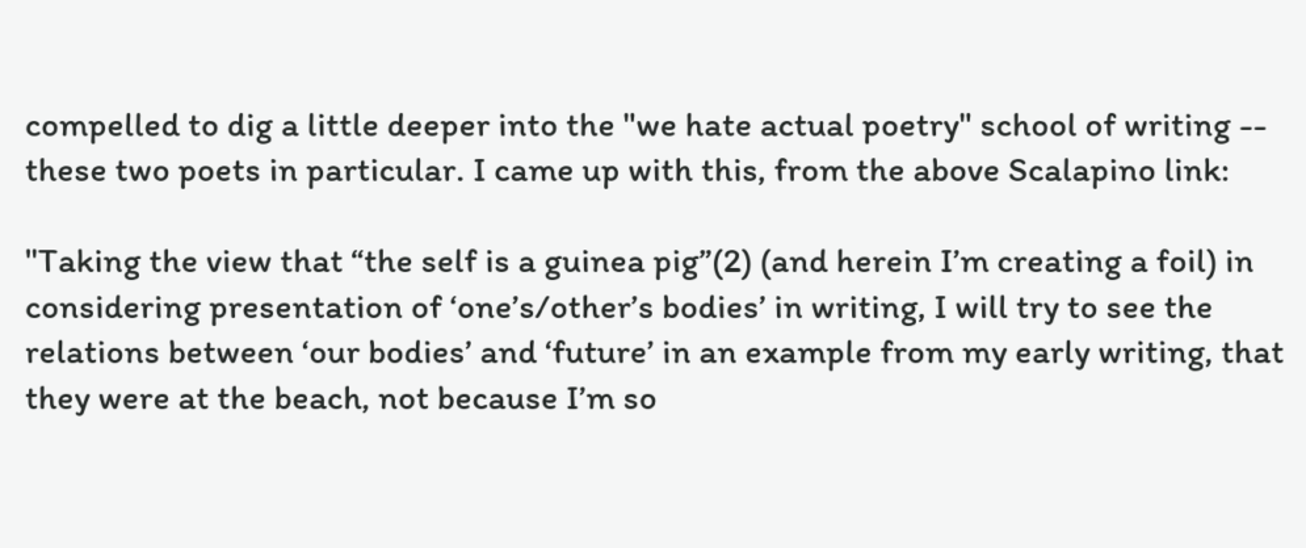compelled to dig a little deeper into the "we hate actual poetry" school of writing -- these two poets in particular. I came up with this, from the above Scalapino link:

"Taking the view that “the self is a guinea pig”(2) (and herein I’m creating a foil) in considering presentation of ‘one’s/other’s bodies’ in writing, I will try to see the relations between ‘our bodies’ and ‘future’ in an example from my early writing, that they were at the beach, not because I’m so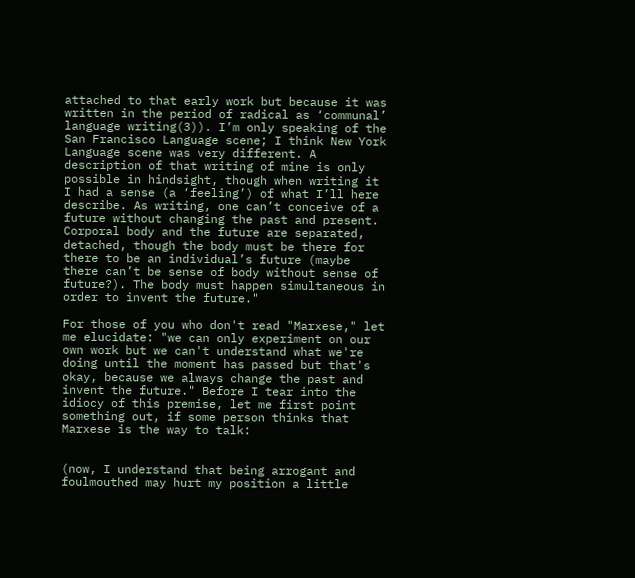attached to that early work but because it was written in the period of radical as ‘communal’ language writing(3)). I’m only speaking of the San Francisco Language scene; I think New York Language scene was very different. A description of that writing of mine is only possible in hindsight, though when writing it I had a sense (a ‘feeling’) of what I’ll here describe. As writing, one can’t conceive of a future without changing the past and present. Corporal body and the future are separated, detached, though the body must be there for there to be an individual’s future (maybe there can’t be sense of body without sense of future?). The body must happen simultaneous in order to invent the future."

For those of you who don't read "Marxese," let me elucidate: "we can only experiment on our own work but we can't understand what we're doing until the moment has passed but that's okay, because we always change the past and invent the future." Before I tear into the idiocy of this premise, let me first point something out, if some person thinks that Marxese is the way to talk:


(now, I understand that being arrogant and foulmouthed may hurt my position a little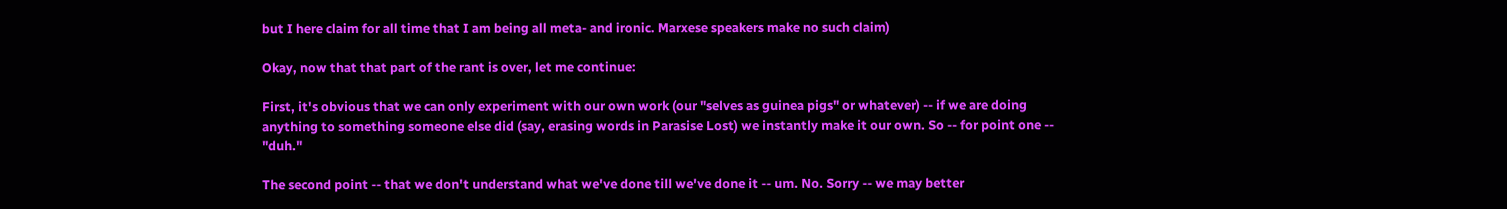but I here claim for all time that I am being all meta- and ironic. Marxese speakers make no such claim)

Okay, now that that part of the rant is over, let me continue:

First, it's obvious that we can only experiment with our own work (our "selves as guinea pigs" or whatever) -- if we are doing anything to something someone else did (say, erasing words in Parasise Lost) we instantly make it our own. So -- for point one -- "duh."

The second point -- that we don't understand what we've done till we've done it -- um. No. Sorry -- we may better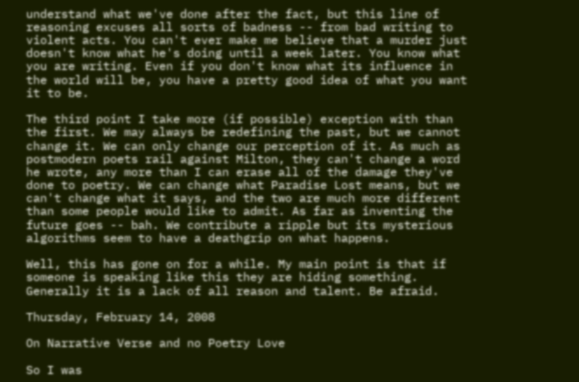understand what we've done after the fact, but this line of reasoning excuses all sorts of badness -- from bad writing to violent acts. You can't ever make me believe that a murder just doesn't know what he's doing until a week later. You know what you are writing. Even if you don't know what its influence in the world will be, you have a pretty good idea of what you want it to be.

The third point I take more (if possible) exception with than the first. We may always be redefining the past, but we cannot change it. We can only change our perception of it. As much as postmodern poets rail against Milton, they can't change a word he wrote, any more than I can erase all of the damage they've done to poetry. We can change what Paradise Lost means, but we can't change what it says, and the two are much more different than some people would like to admit. As far as inventing the future goes -- bah. We contribute a ripple but its mysterious algorithms seem to have a deathgrip on what happens.

Well, this has gone on for a while. My main point is that if someone is speaking like this they are hiding something. Generally it is a lack of all reason and talent. Be afraid.

Thursday, February 14, 2008

On Narrative Verse and no Poetry Love

So I was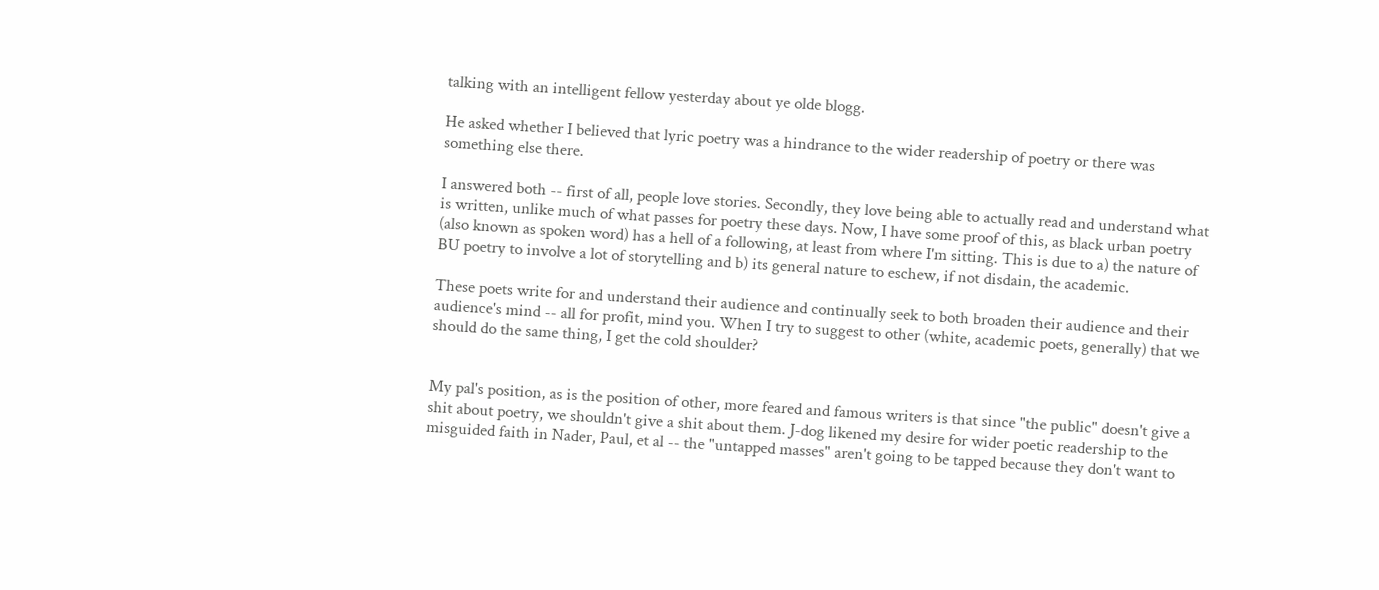talking with an intelligent fellow yesterday about ye olde blogg.

He asked whether I believed that lyric poetry was a hindrance to the wider readership of poetry or there was something else there.

I answered both -- first of all, people love stories. Secondly, they love being able to actually read and understand what is written, unlike much of what passes for poetry these days. Now, I have some proof of this, as black urban poetry (also known as spoken word) has a hell of a following, at least from where I'm sitting. This is due to a) the nature of BU poetry to involve a lot of storytelling and b) its general nature to eschew, if not disdain, the academic.

These poets write for and understand their audience and continually seek to both broaden their audience and their audience's mind -- all for profit, mind you. When I try to suggest to other (white, academic poets, generally) that we should do the same thing, I get the cold shoulder?


My pal's position, as is the position of other, more feared and famous writers is that since "the public" doesn't give a shit about poetry, we shouldn't give a shit about them. J-dog likened my desire for wider poetic readership to the misguided faith in Nader, Paul, et al -- the "untapped masses" aren't going to be tapped because they don't want to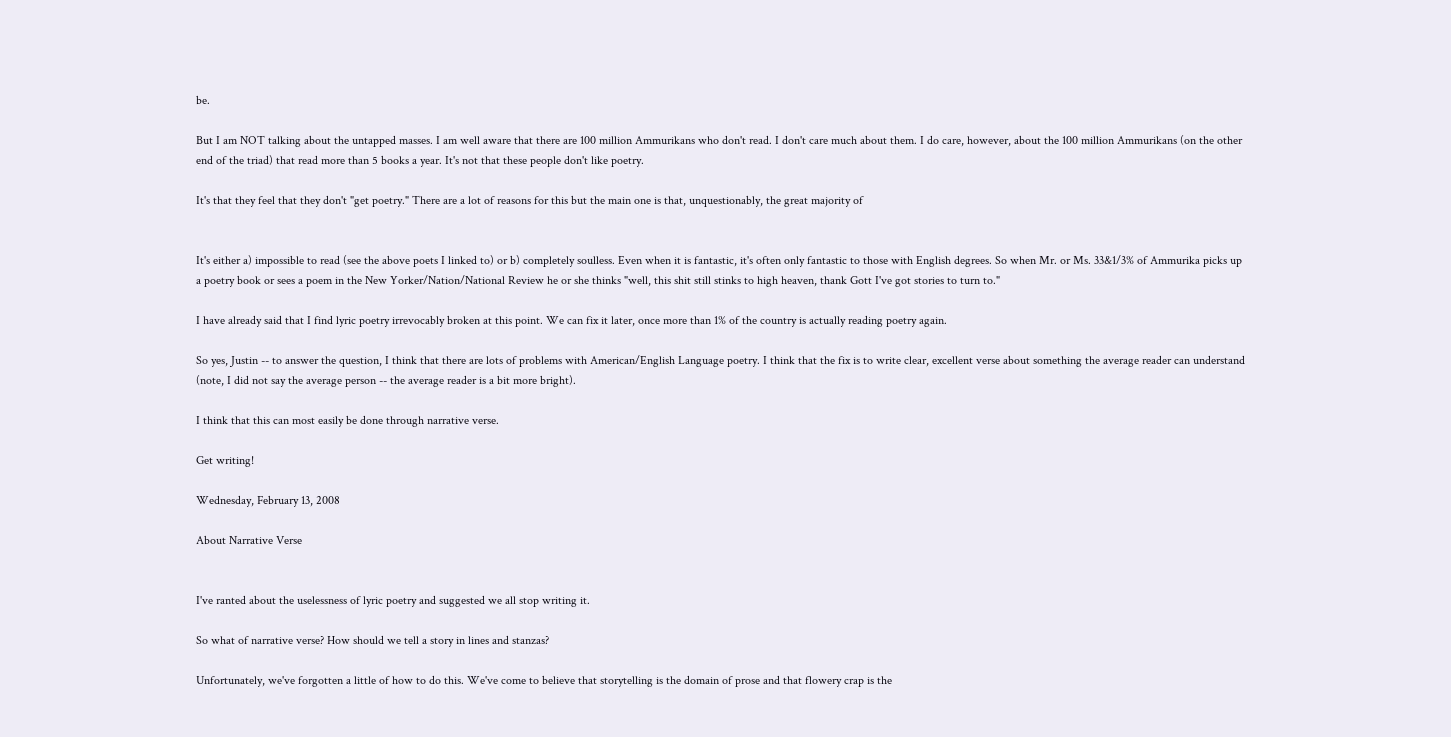be.

But I am NOT talking about the untapped masses. I am well aware that there are 100 million Ammurikans who don't read. I don't care much about them. I do care, however, about the 100 million Ammurikans (on the other end of the triad) that read more than 5 books a year. It's not that these people don't like poetry.

It's that they feel that they don't "get poetry." There are a lot of reasons for this but the main one is that, unquestionably, the great majority of


It's either a) impossible to read (see the above poets I linked to) or b) completely soulless. Even when it is fantastic, it's often only fantastic to those with English degrees. So when Mr. or Ms. 33&1/3% of Ammurika picks up a poetry book or sees a poem in the New Yorker/Nation/National Review he or she thinks "well, this shit still stinks to high heaven, thank Gott I've got stories to turn to."

I have already said that I find lyric poetry irrevocably broken at this point. We can fix it later, once more than 1% of the country is actually reading poetry again.

So yes, Justin -- to answer the question, I think that there are lots of problems with American/English Language poetry. I think that the fix is to write clear, excellent verse about something the average reader can understand (note, I did not say the average person -- the average reader is a bit more bright).

I think that this can most easily be done through narrative verse.

Get writing!

Wednesday, February 13, 2008

About Narrative Verse


I've ranted about the uselessness of lyric poetry and suggested we all stop writing it.

So what of narrative verse? How should we tell a story in lines and stanzas?

Unfortunately, we've forgotten a little of how to do this. We've come to believe that storytelling is the domain of prose and that flowery crap is the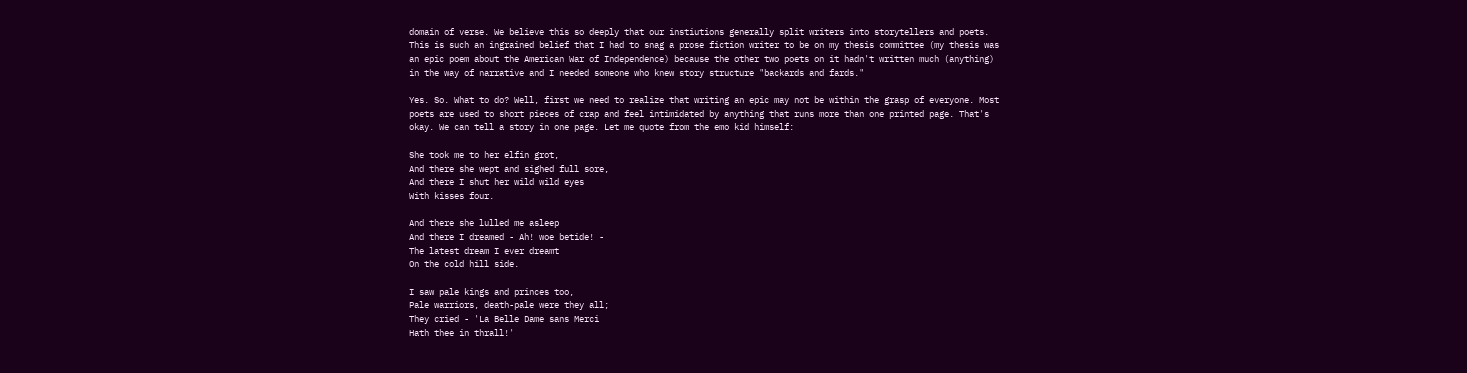domain of verse. We believe this so deeply that our instiutions generally split writers into storytellers and poets. This is such an ingrained belief that I had to snag a prose fiction writer to be on my thesis committee (my thesis was an epic poem about the American War of Independence) because the other two poets on it hadn't written much (anything) in the way of narrative and I needed someone who knew story structure "backards and fards."

Yes. So. What to do? Well, first we need to realize that writing an epic may not be within the grasp of everyone. Most poets are used to short pieces of crap and feel intimidated by anything that runs more than one printed page. That's okay. We can tell a story in one page. Let me quote from the emo kid himself:

She took me to her elfin grot,
And there she wept and sighed full sore,
And there I shut her wild wild eyes
With kisses four.

And there she lulled me asleep
And there I dreamed - Ah! woe betide! -
The latest dream I ever dreamt
On the cold hill side.

I saw pale kings and princes too,
Pale warriors, death-pale were they all;
They cried - 'La Belle Dame sans Merci
Hath thee in thrall!'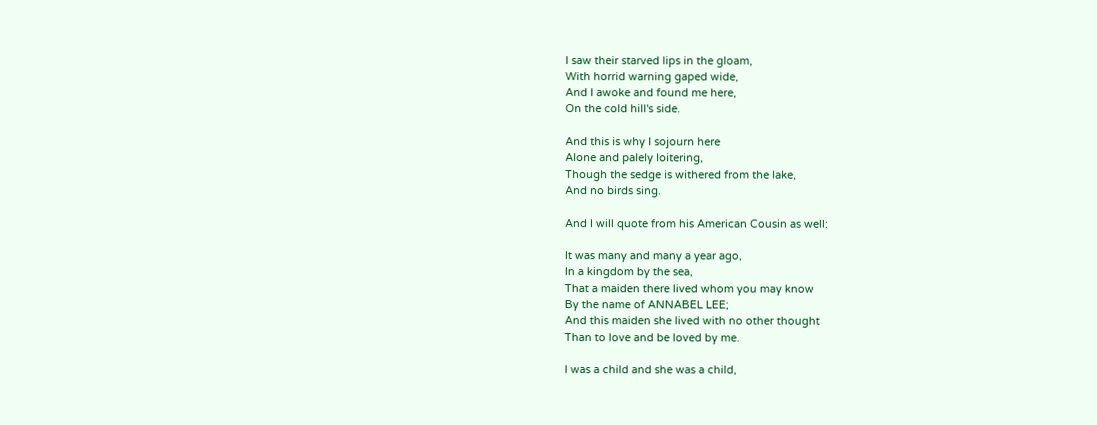I saw their starved lips in the gloam,
With horrid warning gaped wide,
And I awoke and found me here,
On the cold hill's side.

And this is why I sojourn here
Alone and palely loitering,
Though the sedge is withered from the lake,
And no birds sing.

And I will quote from his American Cousin as well:

It was many and many a year ago,
In a kingdom by the sea,
That a maiden there lived whom you may know
By the name of ANNABEL LEE;
And this maiden she lived with no other thought
Than to love and be loved by me.

I was a child and she was a child,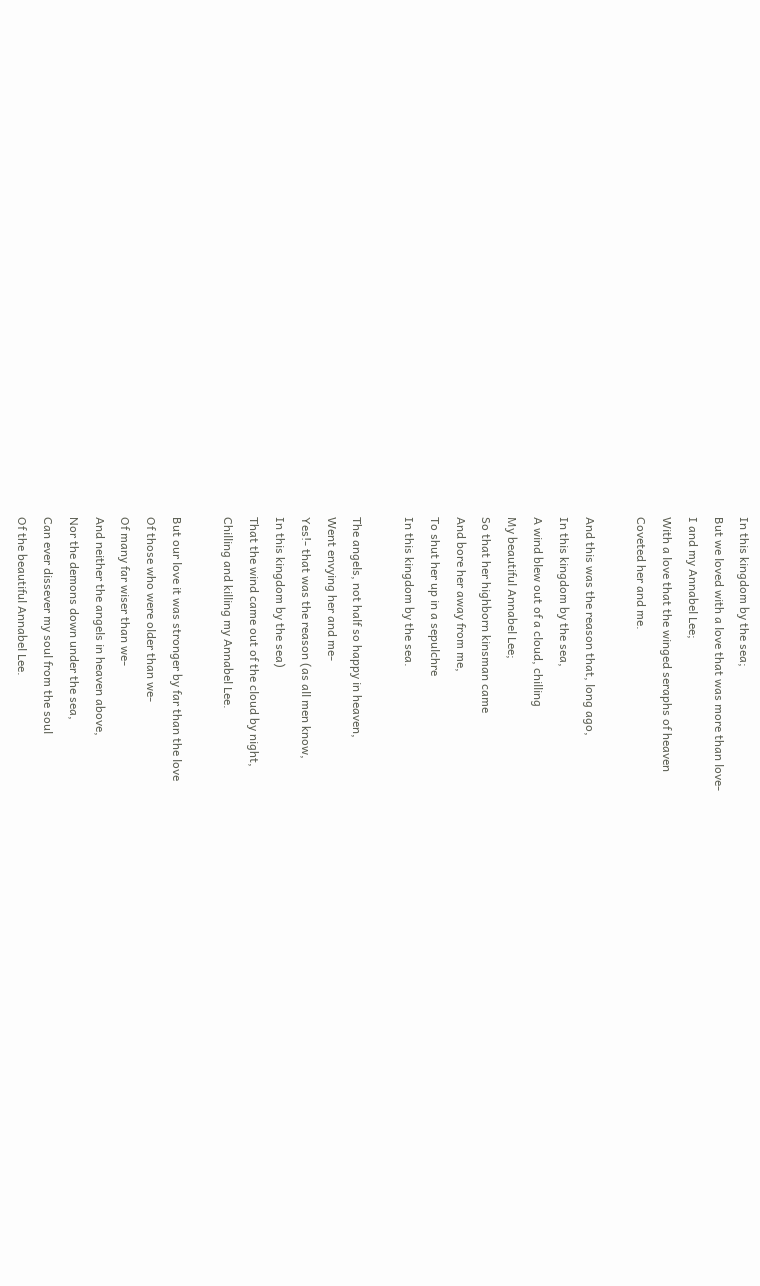In this kingdom by the sea;
But we loved with a love that was more than love-
I and my Annabel Lee;
With a love that the winged seraphs of heaven
Coveted her and me.

And this was the reason that, long ago,
In this kingdom by the sea,
A wind blew out of a cloud, chilling
My beautiful Annabel Lee;
So that her highborn kinsman came
And bore her away from me,
To shut her up in a sepulchre
In this kingdom by the sea.

The angels, not half so happy in heaven,
Went envying her and me-
Yes!- that was the reason (as all men know,
In this kingdom by the sea)
That the wind came out of the cloud by night,
Chilling and killing my Annabel Lee.

But our love it was stronger by far than the love
Of those who were older than we-
Of many far wiser than we-
And neither the angels in heaven above,
Nor the demons down under the sea,
Can ever dissever my soul from the soul
Of the beautiful Annabel Lee.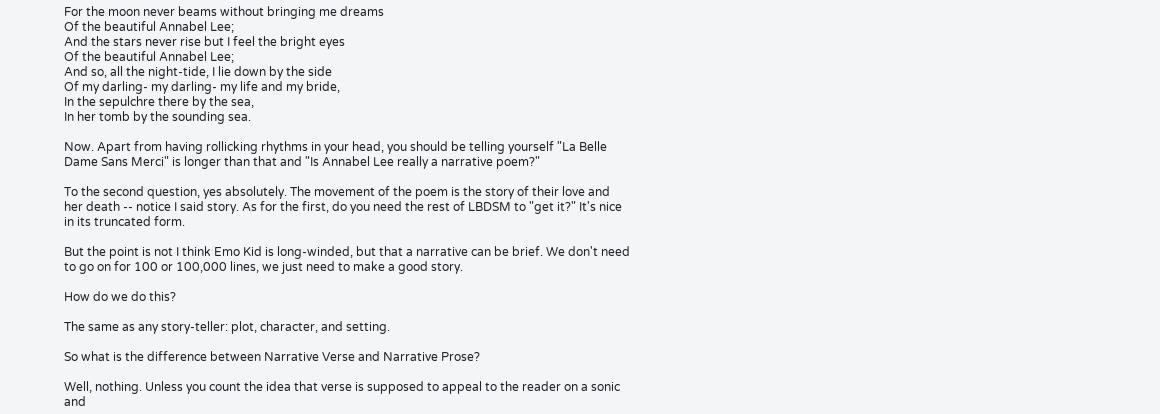For the moon never beams without bringing me dreams
Of the beautiful Annabel Lee;
And the stars never rise but I feel the bright eyes
Of the beautiful Annabel Lee;
And so, all the night-tide, I lie down by the side
Of my darling- my darling- my life and my bride,
In the sepulchre there by the sea,
In her tomb by the sounding sea.

Now. Apart from having rollicking rhythms in your head, you should be telling yourself "La Belle Dame Sans Merci" is longer than that and "Is Annabel Lee really a narrative poem?"

To the second question, yes absolutely. The movement of the poem is the story of their love and her death -- notice I said story. As for the first, do you need the rest of LBDSM to "get it?" It's nice in its truncated form.

But the point is not I think Emo Kid is long-winded, but that a narrative can be brief. We don't need to go on for 100 or 100,000 lines, we just need to make a good story.

How do we do this?

The same as any story-teller: plot, character, and setting.

So what is the difference between Narrative Verse and Narrative Prose?

Well, nothing. Unless you count the idea that verse is supposed to appeal to the reader on a sonic and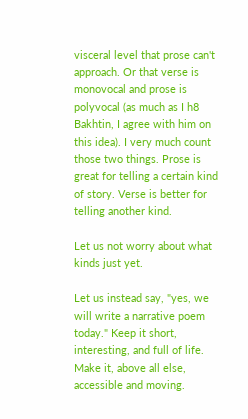visceral level that prose can't approach. Or that verse is monovocal and prose is polyvocal (as much as I h8 Bakhtin, I agree with him on this idea). I very much count those two things. Prose is great for telling a certain kind of story. Verse is better for telling another kind.

Let us not worry about what kinds just yet.

Let us instead say, "yes, we will write a narrative poem today." Keep it short, interesting, and full of life. Make it, above all else, accessible and moving.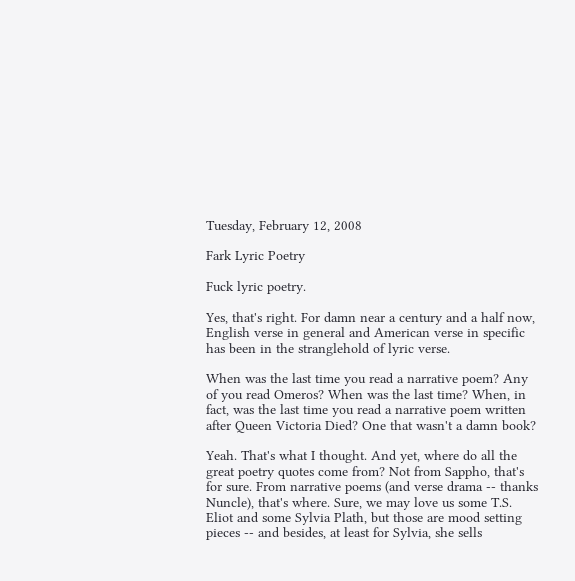Tuesday, February 12, 2008

Fark Lyric Poetry

Fuck lyric poetry.

Yes, that's right. For damn near a century and a half now, English verse in general and American verse in specific has been in the stranglehold of lyric verse.

When was the last time you read a narrative poem? Any of you read Omeros? When was the last time? When, in fact, was the last time you read a narrative poem written after Queen Victoria Died? One that wasn't a damn book?

Yeah. That's what I thought. And yet, where do all the great poetry quotes come from? Not from Sappho, that's for sure. From narrative poems (and verse drama -- thanks Nuncle), that's where. Sure, we may love us some T.S. Eliot and some Sylvia Plath, but those are mood setting pieces -- and besides, at least for Sylvia, she sells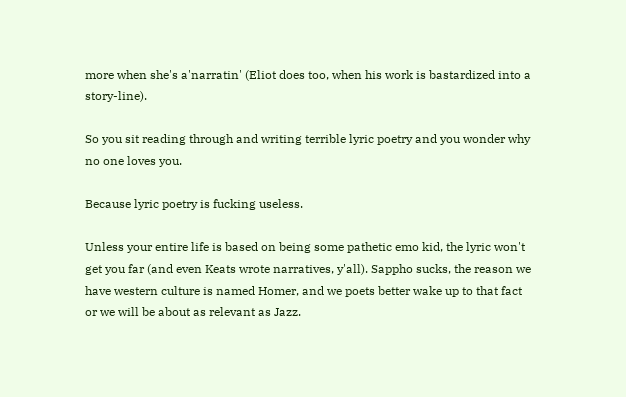more when she's a'narratin' (Eliot does too, when his work is bastardized into a story-line).

So you sit reading through and writing terrible lyric poetry and you wonder why no one loves you.

Because lyric poetry is fucking useless.

Unless your entire life is based on being some pathetic emo kid, the lyric won't get you far (and even Keats wrote narratives, y'all). Sappho sucks, the reason we have western culture is named Homer, and we poets better wake up to that fact or we will be about as relevant as Jazz.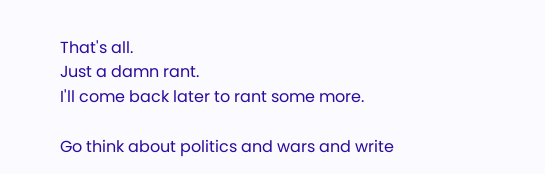That's all.
Just a damn rant.
I'll come back later to rant some more.

Go think about politics and wars and write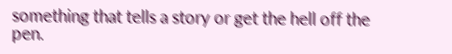something that tells a story or get the hell off the pen.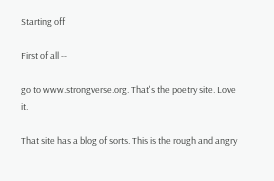Starting off

First of all --

go to www.strongverse.org. That's the poetry site. Love it.

That site has a blog of sorts. This is the rough and angry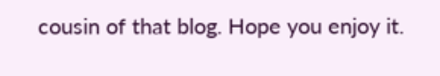cousin of that blog. Hope you enjoy it.